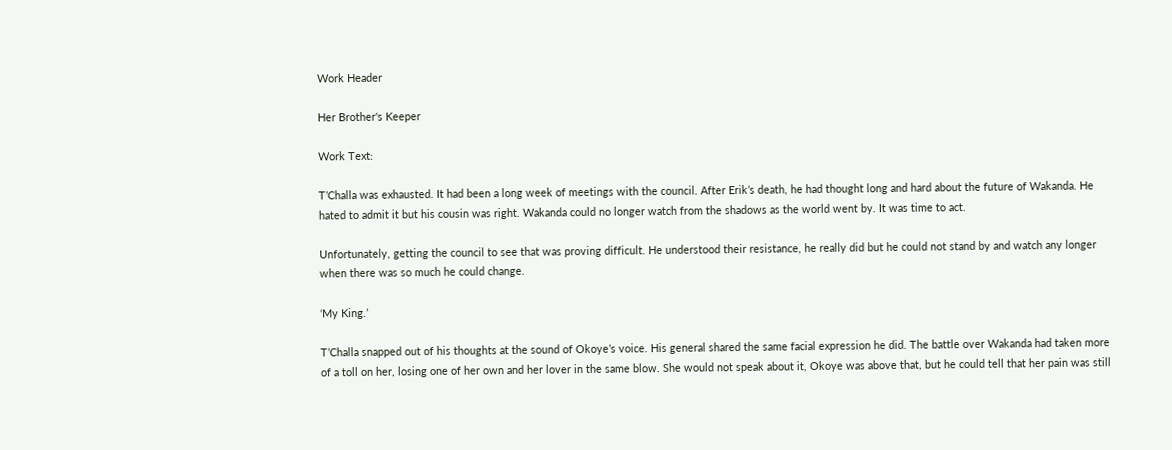Work Header

Her Brother's Keeper

Work Text:

T’Challa was exhausted. It had been a long week of meetings with the council. After Erik’s death, he had thought long and hard about the future of Wakanda. He hated to admit it but his cousin was right. Wakanda could no longer watch from the shadows as the world went by. It was time to act.

Unfortunately, getting the council to see that was proving difficult. He understood their resistance, he really did but he could not stand by and watch any longer when there was so much he could change.

‘My King.’

T’Challa snapped out of his thoughts at the sound of Okoye’s voice. His general shared the same facial expression he did. The battle over Wakanda had taken more of a toll on her, losing one of her own and her lover in the same blow. She would not speak about it, Okoye was above that, but he could tell that her pain was still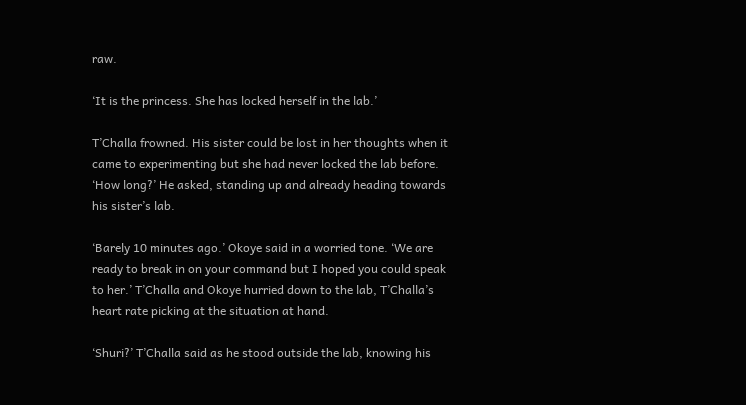raw.

‘It is the princess. She has locked herself in the lab.’

T’Challa frowned. His sister could be lost in her thoughts when it came to experimenting but she had never locked the lab before. ‘How long?’ He asked, standing up and already heading towards his sister’s lab.

‘Barely 10 minutes ago.’ Okoye said in a worried tone. ‘We are ready to break in on your command but I hoped you could speak to her.’ T’Challa and Okoye hurried down to the lab, T’Challa’s heart rate picking at the situation at hand.

‘Shuri?’ T’Challa said as he stood outside the lab, knowing his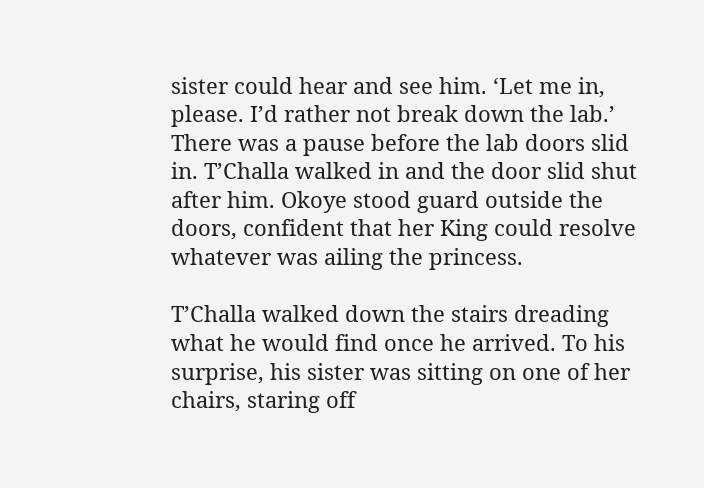sister could hear and see him. ‘Let me in, please. I’d rather not break down the lab.’ There was a pause before the lab doors slid in. T’Challa walked in and the door slid shut after him. Okoye stood guard outside the doors, confident that her King could resolve whatever was ailing the princess.

T’Challa walked down the stairs dreading what he would find once he arrived. To his surprise, his sister was sitting on one of her chairs, staring off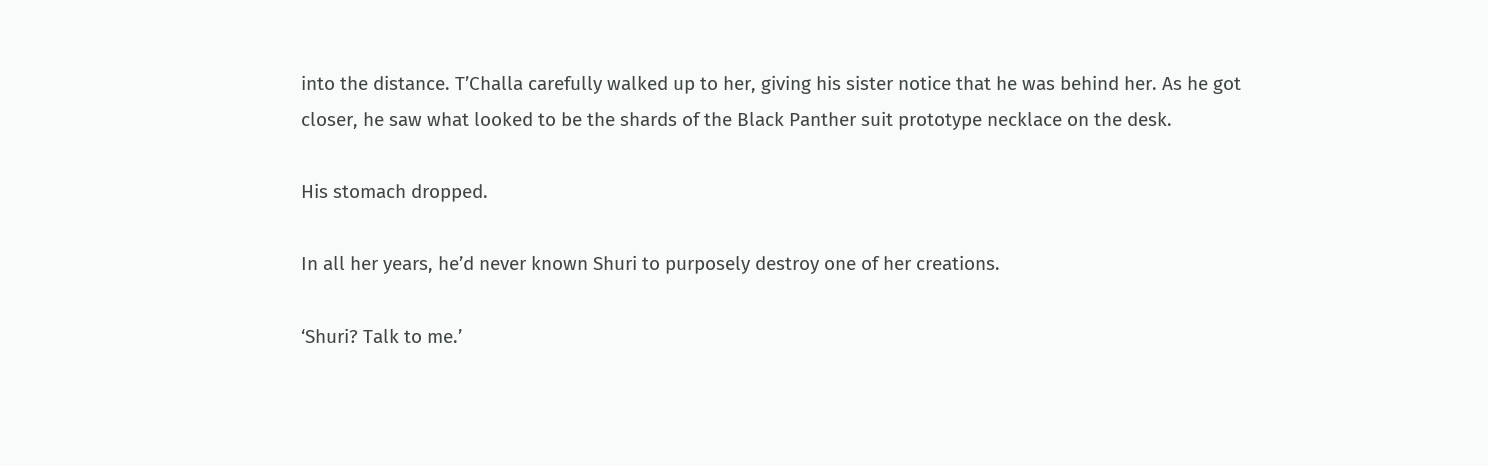into the distance. T’Challa carefully walked up to her, giving his sister notice that he was behind her. As he got closer, he saw what looked to be the shards of the Black Panther suit prototype necklace on the desk.

His stomach dropped.

In all her years, he’d never known Shuri to purposely destroy one of her creations.

‘Shuri? Talk to me.’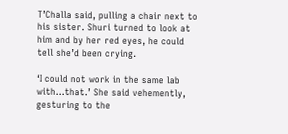T’Challa said, pulling a chair next to his sister. Shuri turned to look at him and by her red eyes, he could tell she’d been crying.

‘I could not work in the same lab with...that.’ She said vehemently, gesturing to the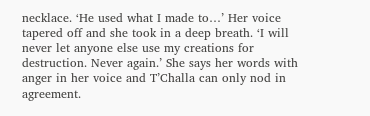necklace. ‘He used what I made to…’ Her voice tapered off and she took in a deep breath. ‘I will never let anyone else use my creations for destruction. Never again.’ She says her words with anger in her voice and T’Challa can only nod in agreement.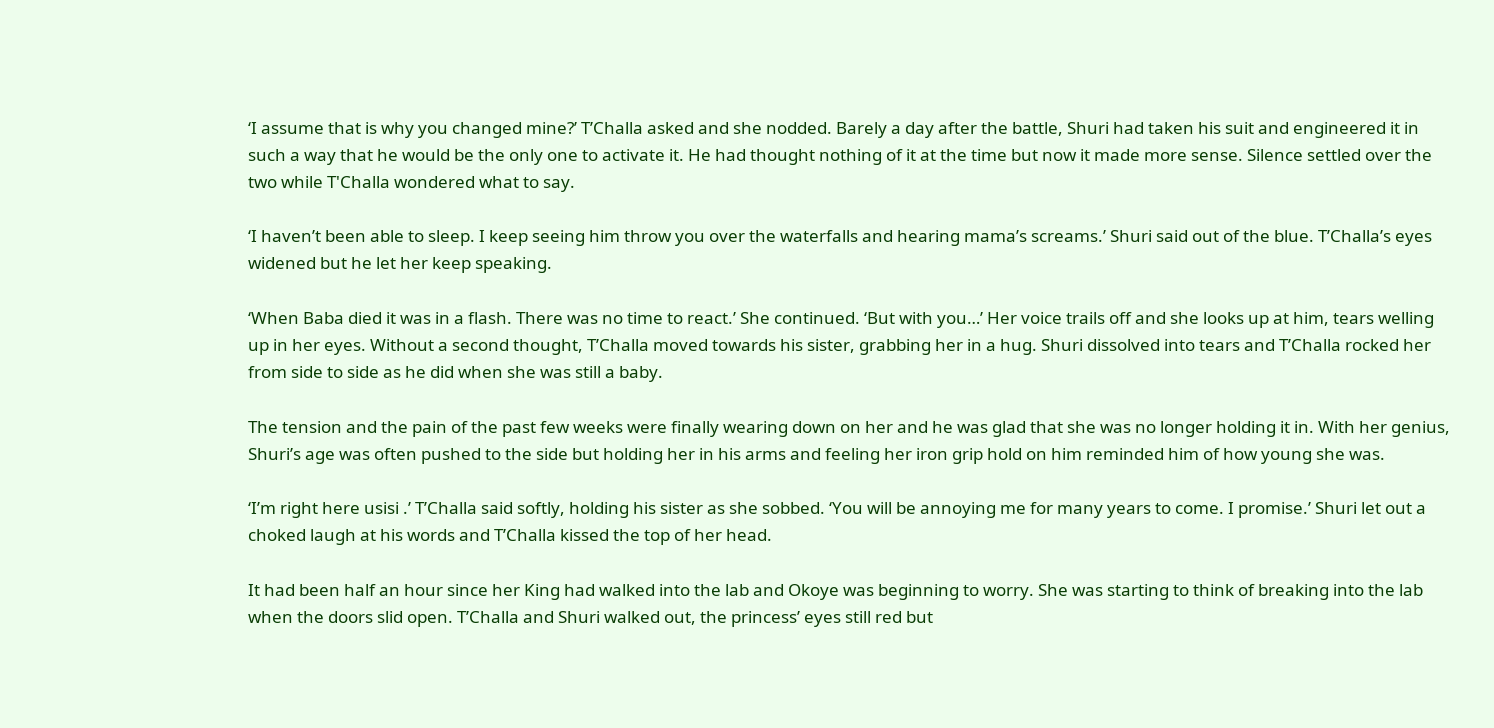‘I assume that is why you changed mine?’ T’Challa asked and she nodded. Barely a day after the battle, Shuri had taken his suit and engineered it in such a way that he would be the only one to activate it. He had thought nothing of it at the time but now it made more sense. Silence settled over the two while T'Challa wondered what to say.

‘I haven’t been able to sleep. I keep seeing him throw you over the waterfalls and hearing mama’s screams.’ Shuri said out of the blue. T’Challa’s eyes widened but he let her keep speaking.

‘When Baba died it was in a flash. There was no time to react.’ She continued. ‘But with you…’ Her voice trails off and she looks up at him, tears welling up in her eyes. Without a second thought, T’Challa moved towards his sister, grabbing her in a hug. Shuri dissolved into tears and T’Challa rocked her from side to side as he did when she was still a baby.

The tension and the pain of the past few weeks were finally wearing down on her and he was glad that she was no longer holding it in. With her genius, Shuri’s age was often pushed to the side but holding her in his arms and feeling her iron grip hold on him reminded him of how young she was.

‘I’m right here usisi .’ T’Challa said softly, holding his sister as she sobbed. ‘You will be annoying me for many years to come. I promise.’ Shuri let out a choked laugh at his words and T’Challa kissed the top of her head.

It had been half an hour since her King had walked into the lab and Okoye was beginning to worry. She was starting to think of breaking into the lab when the doors slid open. T’Challa and Shuri walked out, the princess’ eyes still red but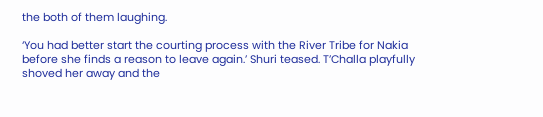the both of them laughing.

‘You had better start the courting process with the River Tribe for Nakia before she finds a reason to leave again.’ Shuri teased. T’Challa playfully shoved her away and the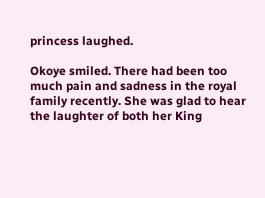princess laughed.

Okoye smiled. There had been too much pain and sadness in the royal family recently. She was glad to hear the laughter of both her King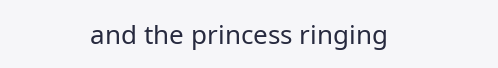and the princess ringing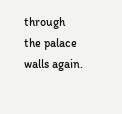through the palace walls again.